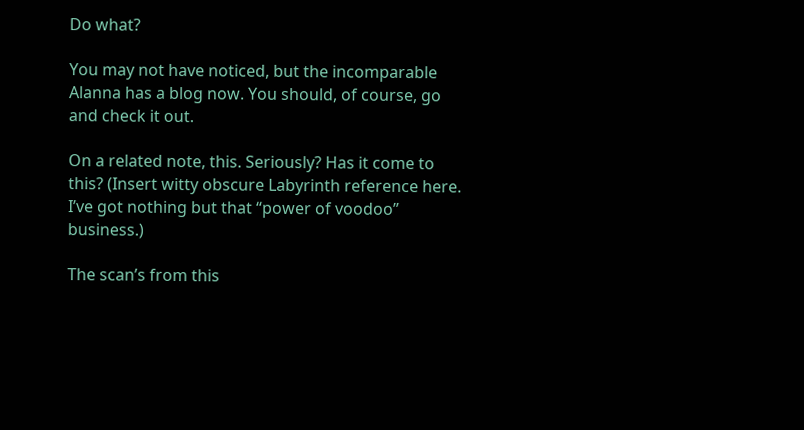Do what?

You may not have noticed, but the incomparable Alanna has a blog now. You should, of course, go and check it out.

On a related note, this. Seriously? Has it come to this? (Insert witty obscure Labyrinth reference here. I’ve got nothing but that “power of voodoo” business.)

The scan’s from this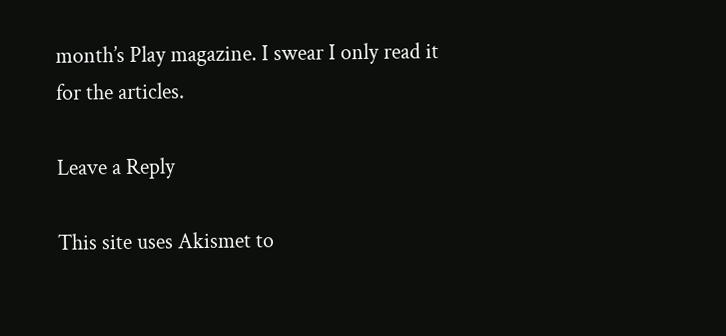month’s Play magazine. I swear I only read it for the articles.

Leave a Reply

This site uses Akismet to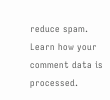reduce spam. Learn how your comment data is processed.